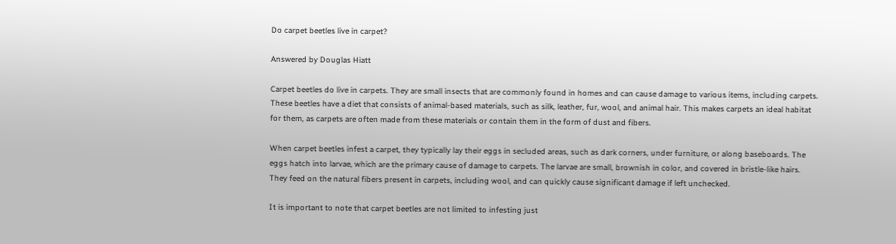Do carpet beetles live in carpet?

Answered by Douglas Hiatt

Carpet beetles do live in carpets. They are small insects that are commonly found in homes and can cause damage to various items, including carpets. These beetles have a diet that consists of animal-based materials, such as silk, leather, fur, wool, and animal hair. This makes carpets an ideal habitat for them, as carpets are often made from these materials or contain them in the form of dust and fibers.

When carpet beetles infest a carpet, they typically lay their eggs in secluded areas, such as dark corners, under furniture, or along baseboards. The eggs hatch into larvae, which are the primary cause of damage to carpets. The larvae are small, brownish in color, and covered in bristle-like hairs. They feed on the natural fibers present in carpets, including wool, and can quickly cause significant damage if left unchecked.

It is important to note that carpet beetles are not limited to infesting just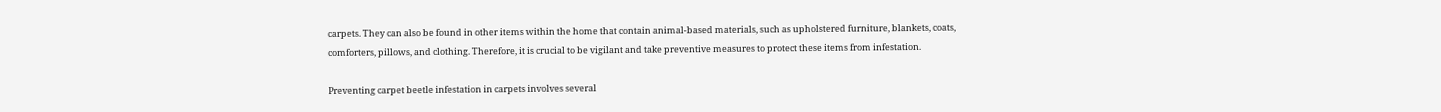carpets. They can also be found in other items within the home that contain animal-based materials, such as upholstered furniture, blankets, coats, comforters, pillows, and clothing. Therefore, it is crucial to be vigilant and take preventive measures to protect these items from infestation.

Preventing carpet beetle infestation in carpets involves several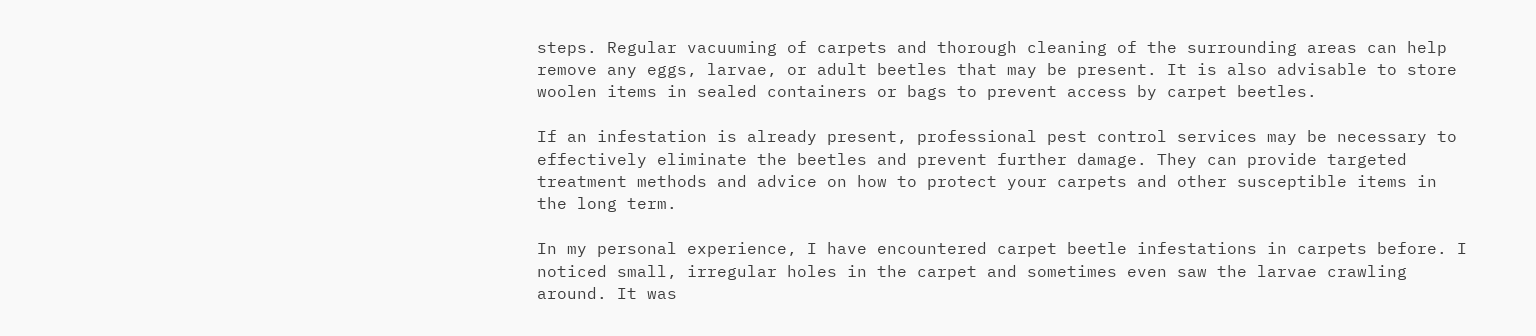steps. Regular vacuuming of carpets and thorough cleaning of the surrounding areas can help remove any eggs, larvae, or adult beetles that may be present. It is also advisable to store woolen items in sealed containers or bags to prevent access by carpet beetles.

If an infestation is already present, professional pest control services may be necessary to effectively eliminate the beetles and prevent further damage. They can provide targeted treatment methods and advice on how to protect your carpets and other susceptible items in the long term.

In my personal experience, I have encountered carpet beetle infestations in carpets before. I noticed small, irregular holes in the carpet and sometimes even saw the larvae crawling around. It was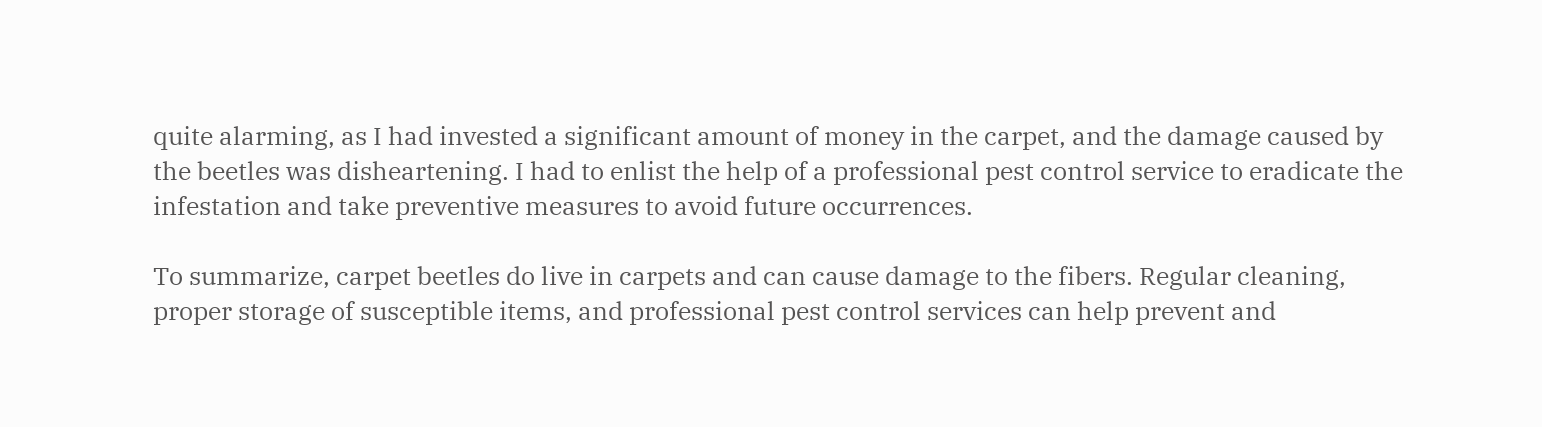quite alarming, as I had invested a significant amount of money in the carpet, and the damage caused by the beetles was disheartening. I had to enlist the help of a professional pest control service to eradicate the infestation and take preventive measures to avoid future occurrences.

To summarize, carpet beetles do live in carpets and can cause damage to the fibers. Regular cleaning, proper storage of susceptible items, and professional pest control services can help prevent and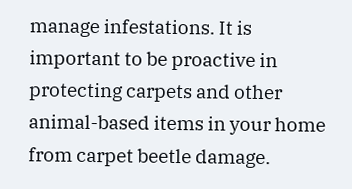manage infestations. It is important to be proactive in protecting carpets and other animal-based items in your home from carpet beetle damage.